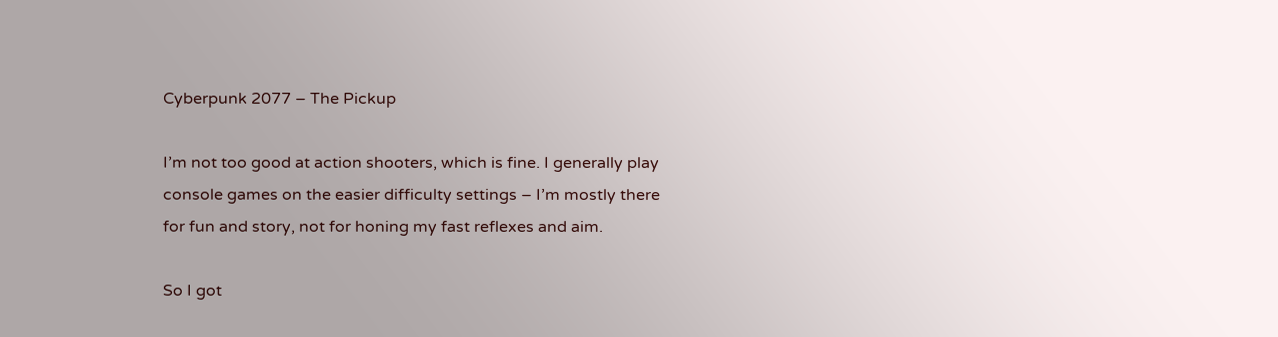Cyberpunk 2077 – The Pickup

I’m not too good at action shooters, which is fine. I generally play console games on the easier difficulty settings – I’m mostly there for fun and story, not for honing my fast reflexes and aim.

So I got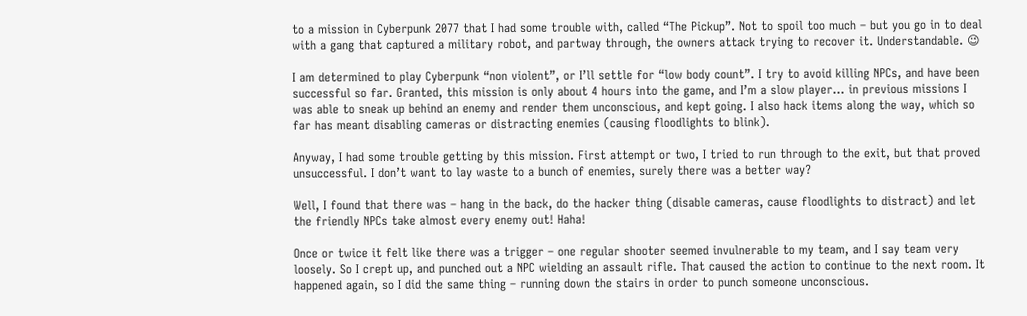to a mission in Cyberpunk 2077 that I had some trouble with, called “The Pickup”. Not to spoil too much – but you go in to deal with a gang that captured a military robot, and partway through, the owners attack trying to recover it. Understandable. 😉

I am determined to play Cyberpunk “non violent”, or I’ll settle for “low body count”. I try to avoid killing NPCs, and have been successful so far. Granted, this mission is only about 4 hours into the game, and I’m a slow player… in previous missions I was able to sneak up behind an enemy and render them unconscious, and kept going. I also hack items along the way, which so far has meant disabling cameras or distracting enemies (causing floodlights to blink).

Anyway, I had some trouble getting by this mission. First attempt or two, I tried to run through to the exit, but that proved unsuccessful. I don’t want to lay waste to a bunch of enemies, surely there was a better way?

Well, I found that there was – hang in the back, do the hacker thing (disable cameras, cause floodlights to distract) and let the friendly NPCs take almost every enemy out! Haha!

Once or twice it felt like there was a trigger – one regular shooter seemed invulnerable to my team, and I say team very loosely. So I crept up, and punched out a NPC wielding an assault rifle. That caused the action to continue to the next room. It happened again, so I did the same thing – running down the stairs in order to punch someone unconscious.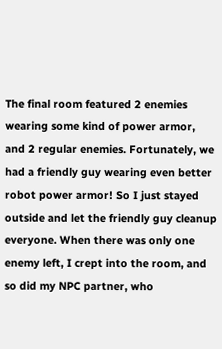The final room featured 2 enemies wearing some kind of power armor, and 2 regular enemies. Fortunately, we had a friendly guy wearing even better robot power armor! So I just stayed outside and let the friendly guy cleanup everyone. When there was only one enemy left, I crept into the room, and so did my NPC partner, who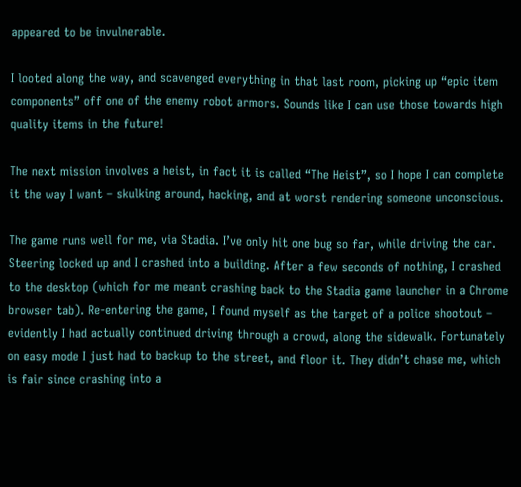appeared to be invulnerable.

I looted along the way, and scavenged everything in that last room, picking up “epic item components” off one of the enemy robot armors. Sounds like I can use those towards high quality items in the future!

The next mission involves a heist, in fact it is called “The Heist”, so I hope I can complete it the way I want – skulking around, hacking, and at worst rendering someone unconscious.

The game runs well for me, via Stadia. I’ve only hit one bug so far, while driving the car. Steering locked up and I crashed into a building. After a few seconds of nothing, I crashed to the desktop (which for me meant crashing back to the Stadia game launcher in a Chrome browser tab). Re-entering the game, I found myself as the target of a police shootout – evidently I had actually continued driving through a crowd, along the sidewalk. Fortunately on easy mode I just had to backup to the street, and floor it. They didn’t chase me, which is fair since crashing into a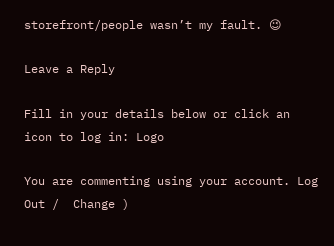storefront/people wasn’t my fault. 😉

Leave a Reply

Fill in your details below or click an icon to log in: Logo

You are commenting using your account. Log Out /  Change )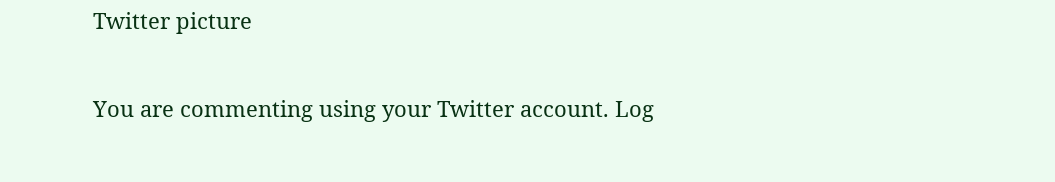Twitter picture

You are commenting using your Twitter account. Log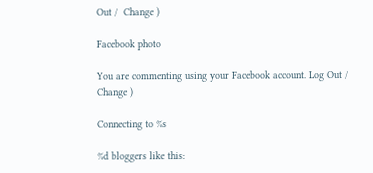Out /  Change )

Facebook photo

You are commenting using your Facebook account. Log Out /  Change )

Connecting to %s

%d bloggers like this: